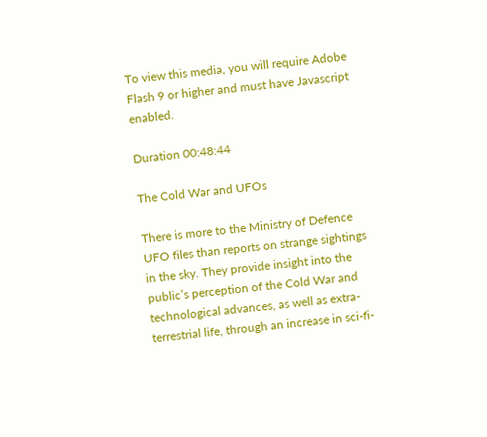To view this media, you will require Adobe Flash 9 or higher and must have Javascript enabled.

Duration 00:48:44

The Cold War and UFOs

There is more to the Ministry of Defence UFO files than reports on strange sightings in the sky. They provide insight into the public’s perception of the Cold War and technological advances, as well as extra-terrestrial life, through an increase in sci-fi-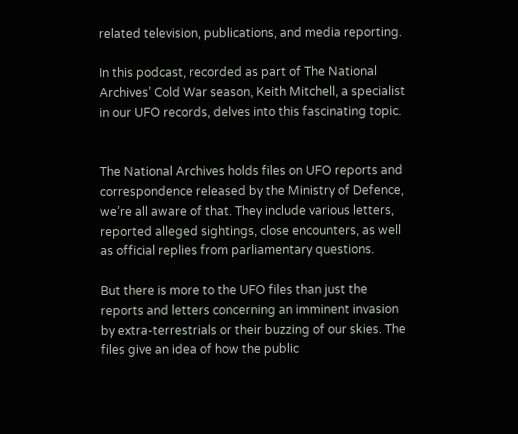related television, publications, and media reporting.

In this podcast, recorded as part of The National Archives’ Cold War season, Keith Mitchell, a specialist in our UFO records, delves into this fascinating topic.


The National Archives holds files on UFO reports and correspondence released by the Ministry of Defence, we’re all aware of that. They include various letters, reported alleged sightings, close encounters, as well as official replies from parliamentary questions.

But there is more to the UFO files than just the reports and letters concerning an imminent invasion by extra-terrestrials or their buzzing of our skies. The files give an idea of how the public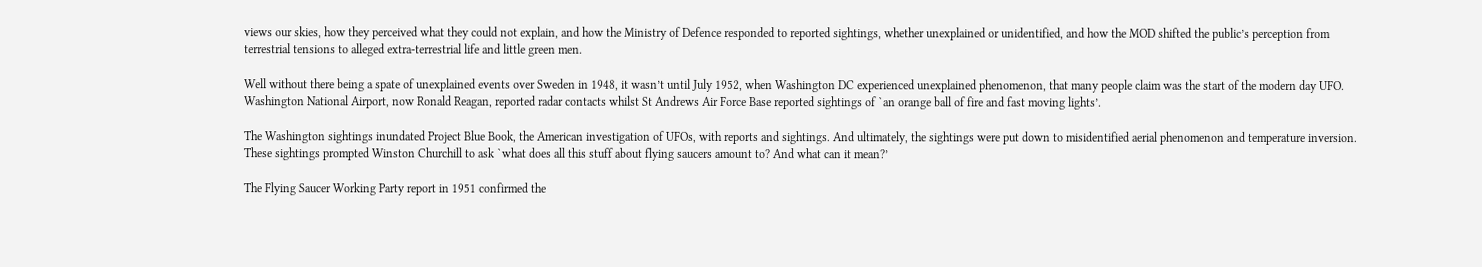views our skies, how they perceived what they could not explain, and how the Ministry of Defence responded to reported sightings, whether unexplained or unidentified, and how the MOD shifted the public’s perception from terrestrial tensions to alleged extra-terrestrial life and little green men.

Well without there being a spate of unexplained events over Sweden in 1948, it wasn’t until July 1952, when Washington DC experienced unexplained phenomenon, that many people claim was the start of the modern day UFO. Washington National Airport, now Ronald Reagan, reported radar contacts whilst St Andrews Air Force Base reported sightings of `an orange ball of fire and fast moving lights’.

The Washington sightings inundated Project Blue Book, the American investigation of UFOs, with reports and sightings. And ultimately, the sightings were put down to misidentified aerial phenomenon and temperature inversion. These sightings prompted Winston Churchill to ask `what does all this stuff about flying saucers amount to? And what can it mean?’

The Flying Saucer Working Party report in 1951 confirmed the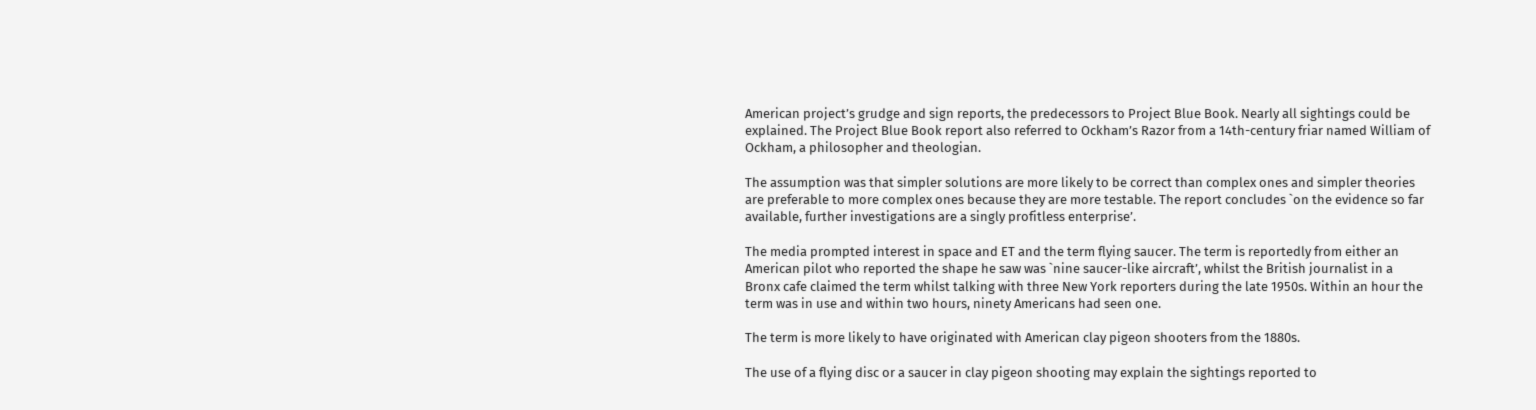American project’s grudge and sign reports, the predecessors to Project Blue Book. Nearly all sightings could be explained. The Project Blue Book report also referred to Ockham’s Razor from a 14th-century friar named William of Ockham, a philosopher and theologian.

The assumption was that simpler solutions are more likely to be correct than complex ones and simpler theories are preferable to more complex ones because they are more testable. The report concludes `on the evidence so far available, further investigations are a singly profitless enterprise’.

The media prompted interest in space and ET and the term flying saucer. The term is reportedly from either an American pilot who reported the shape he saw was `nine saucer-like aircraft’, whilst the British journalist in a Bronx cafe claimed the term whilst talking with three New York reporters during the late 1950s. Within an hour the term was in use and within two hours, ninety Americans had seen one.

The term is more likely to have originated with American clay pigeon shooters from the 1880s.

The use of a flying disc or a saucer in clay pigeon shooting may explain the sightings reported to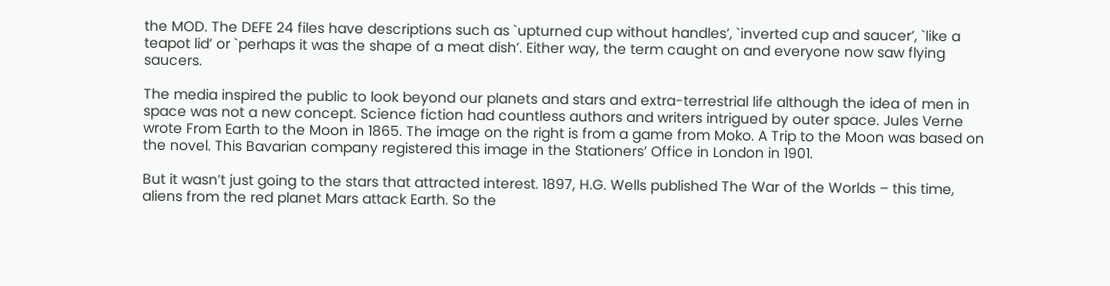the MOD. The DEFE 24 files have descriptions such as `upturned cup without handles’, `inverted cup and saucer’, `like a teapot lid’ or `perhaps it was the shape of a meat dish’. Either way, the term caught on and everyone now saw flying saucers.

The media inspired the public to look beyond our planets and stars and extra-terrestrial life although the idea of men in space was not a new concept. Science fiction had countless authors and writers intrigued by outer space. Jules Verne wrote From Earth to the Moon in 1865. The image on the right is from a game from Moko. A Trip to the Moon was based on the novel. This Bavarian company registered this image in the Stationers’ Office in London in 1901.

But it wasn’t just going to the stars that attracted interest. 1897, H.G. Wells published The War of the Worlds – this time, aliens from the red planet Mars attack Earth. So the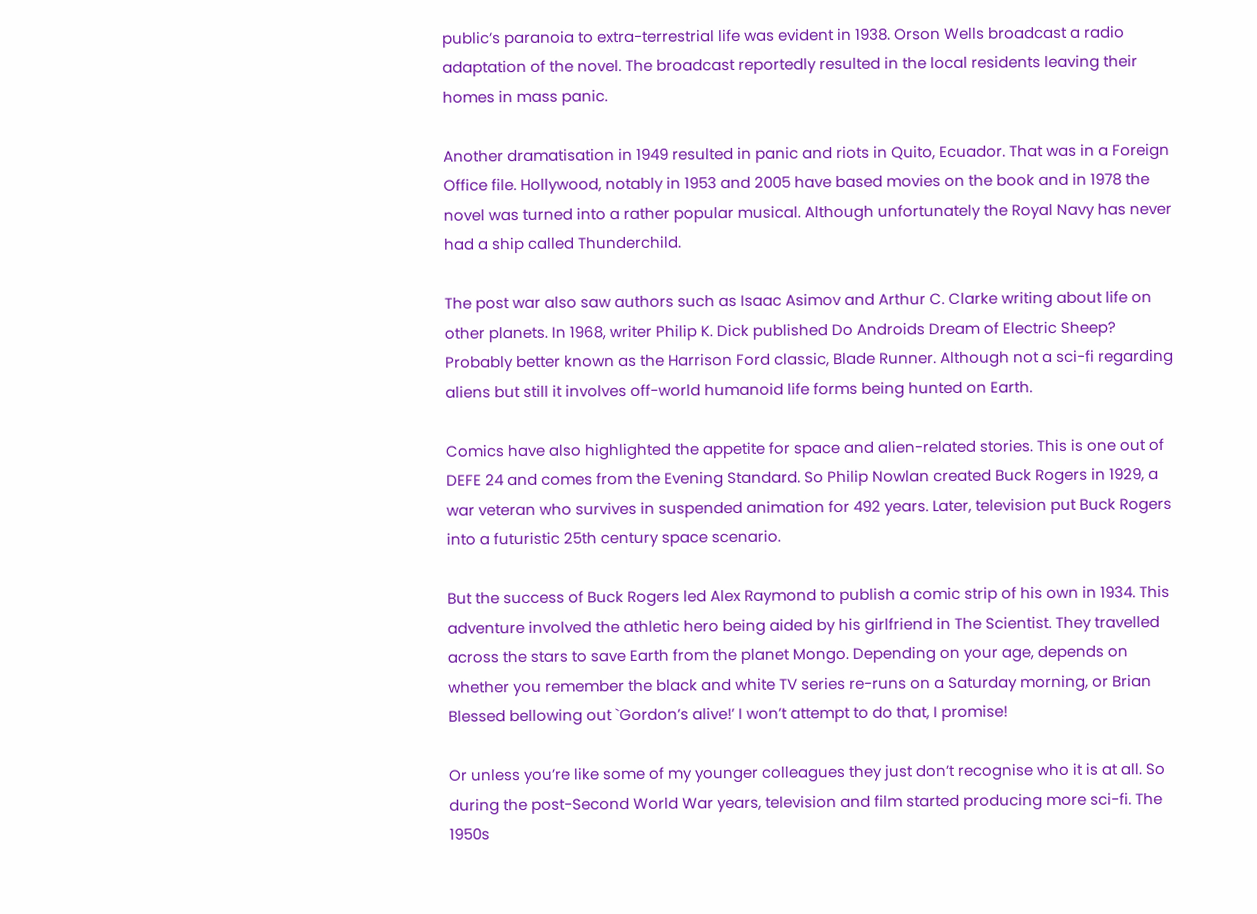public’s paranoia to extra-terrestrial life was evident in 1938. Orson Wells broadcast a radio adaptation of the novel. The broadcast reportedly resulted in the local residents leaving their homes in mass panic.

Another dramatisation in 1949 resulted in panic and riots in Quito, Ecuador. That was in a Foreign Office file. Hollywood, notably in 1953 and 2005 have based movies on the book and in 1978 the novel was turned into a rather popular musical. Although unfortunately the Royal Navy has never had a ship called Thunderchild.

The post war also saw authors such as Isaac Asimov and Arthur C. Clarke writing about life on other planets. In 1968, writer Philip K. Dick published Do Androids Dream of Electric Sheep? Probably better known as the Harrison Ford classic, Blade Runner. Although not a sci-fi regarding aliens but still it involves off-world humanoid life forms being hunted on Earth.

Comics have also highlighted the appetite for space and alien-related stories. This is one out of DEFE 24 and comes from the Evening Standard. So Philip Nowlan created Buck Rogers in 1929, a war veteran who survives in suspended animation for 492 years. Later, television put Buck Rogers into a futuristic 25th century space scenario.

But the success of Buck Rogers led Alex Raymond to publish a comic strip of his own in 1934. This adventure involved the athletic hero being aided by his girlfriend in The Scientist. They travelled across the stars to save Earth from the planet Mongo. Depending on your age, depends on whether you remember the black and white TV series re-runs on a Saturday morning, or Brian Blessed bellowing out `Gordon’s alive!’ I won’t attempt to do that, I promise!

Or unless you’re like some of my younger colleagues they just don’t recognise who it is at all. So during the post-Second World War years, television and film started producing more sci-fi. The 1950s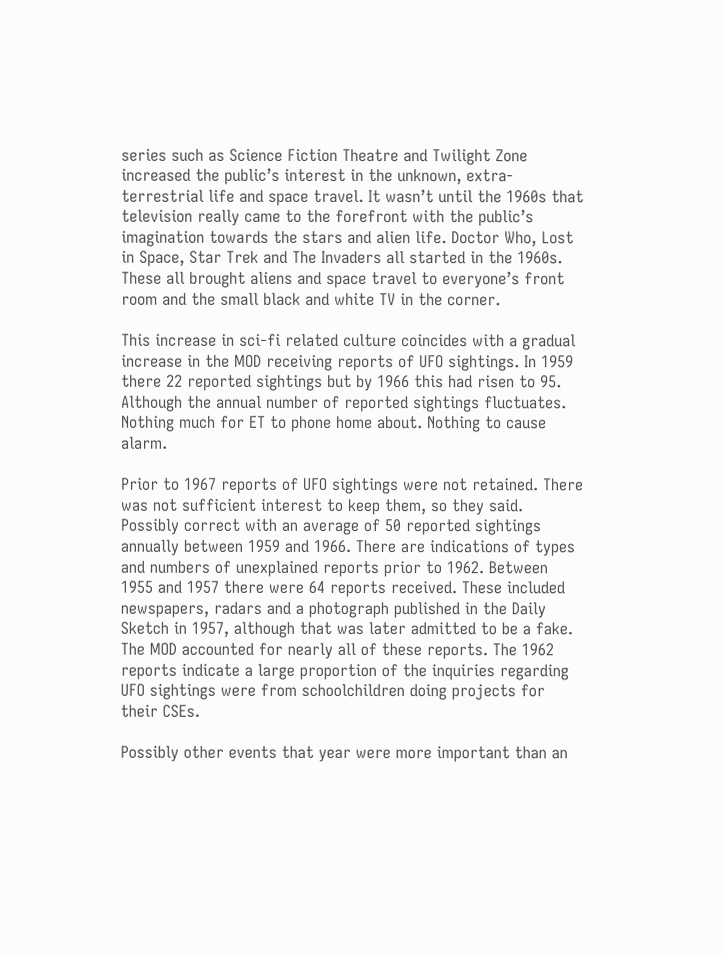series such as Science Fiction Theatre and Twilight Zone increased the public’s interest in the unknown, extra-terrestrial life and space travel. It wasn’t until the 1960s that television really came to the forefront with the public’s imagination towards the stars and alien life. Doctor Who, Lost in Space, Star Trek and The Invaders all started in the 1960s. These all brought aliens and space travel to everyone’s front room and the small black and white TV in the corner.

This increase in sci-fi related culture coincides with a gradual increase in the MOD receiving reports of UFO sightings. In 1959 there 22 reported sightings but by 1966 this had risen to 95. Although the annual number of reported sightings fluctuates. Nothing much for ET to phone home about. Nothing to cause alarm.

Prior to 1967 reports of UFO sightings were not retained. There was not sufficient interest to keep them, so they said. Possibly correct with an average of 50 reported sightings annually between 1959 and 1966. There are indications of types and numbers of unexplained reports prior to 1962. Between 1955 and 1957 there were 64 reports received. These included newspapers, radars and a photograph published in the Daily Sketch in 1957, although that was later admitted to be a fake. The MOD accounted for nearly all of these reports. The 1962 reports indicate a large proportion of the inquiries regarding UFO sightings were from schoolchildren doing projects for their CSEs.

Possibly other events that year were more important than an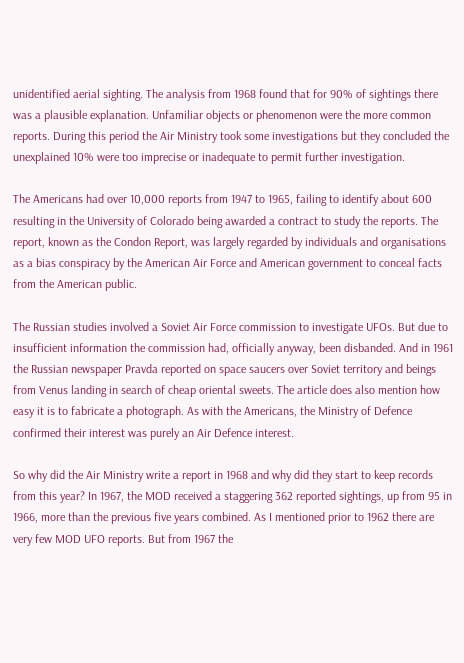unidentified aerial sighting. The analysis from 1968 found that for 90% of sightings there was a plausible explanation. Unfamiliar objects or phenomenon were the more common reports. During this period the Air Ministry took some investigations but they concluded the unexplained 10% were too imprecise or inadequate to permit further investigation.

The Americans had over 10,000 reports from 1947 to 1965, failing to identify about 600 resulting in the University of Colorado being awarded a contract to study the reports. The report, known as the Condon Report, was largely regarded by individuals and organisations as a bias conspiracy by the American Air Force and American government to conceal facts from the American public.

The Russian studies involved a Soviet Air Force commission to investigate UFOs. But due to insufficient information the commission had, officially anyway, been disbanded. And in 1961 the Russian newspaper Pravda reported on space saucers over Soviet territory and beings from Venus landing in search of cheap oriental sweets. The article does also mention how easy it is to fabricate a photograph. As with the Americans, the Ministry of Defence confirmed their interest was purely an Air Defence interest.

So why did the Air Ministry write a report in 1968 and why did they start to keep records from this year? In 1967, the MOD received a staggering 362 reported sightings, up from 95 in 1966, more than the previous five years combined. As I mentioned prior to 1962 there are very few MOD UFO reports. But from 1967 the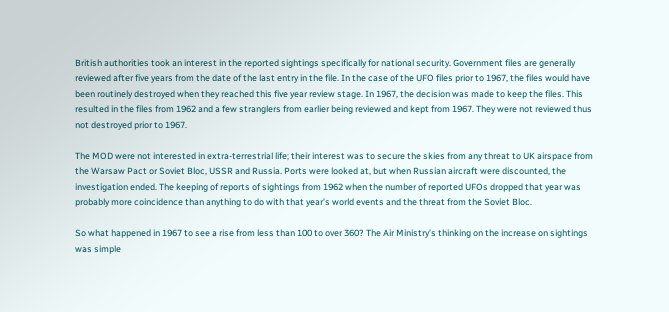British authorities took an interest in the reported sightings specifically for national security. Government files are generally reviewed after five years from the date of the last entry in the file. In the case of the UFO files prior to 1967, the files would have been routinely destroyed when they reached this five year review stage. In 1967, the decision was made to keep the files. This resulted in the files from 1962 and a few stranglers from earlier being reviewed and kept from 1967. They were not reviewed thus not destroyed prior to 1967.

The MOD were not interested in extra-terrestrial life; their interest was to secure the skies from any threat to UK airspace from the Warsaw Pact or Soviet Bloc, USSR and Russia. Ports were looked at, but when Russian aircraft were discounted, the investigation ended. The keeping of reports of sightings from 1962 when the number of reported UFOs dropped that year was probably more coincidence than anything to do with that year’s world events and the threat from the Soviet Bloc.

So what happened in 1967 to see a rise from less than 100 to over 360? The Air Ministry’s thinking on the increase on sightings was simple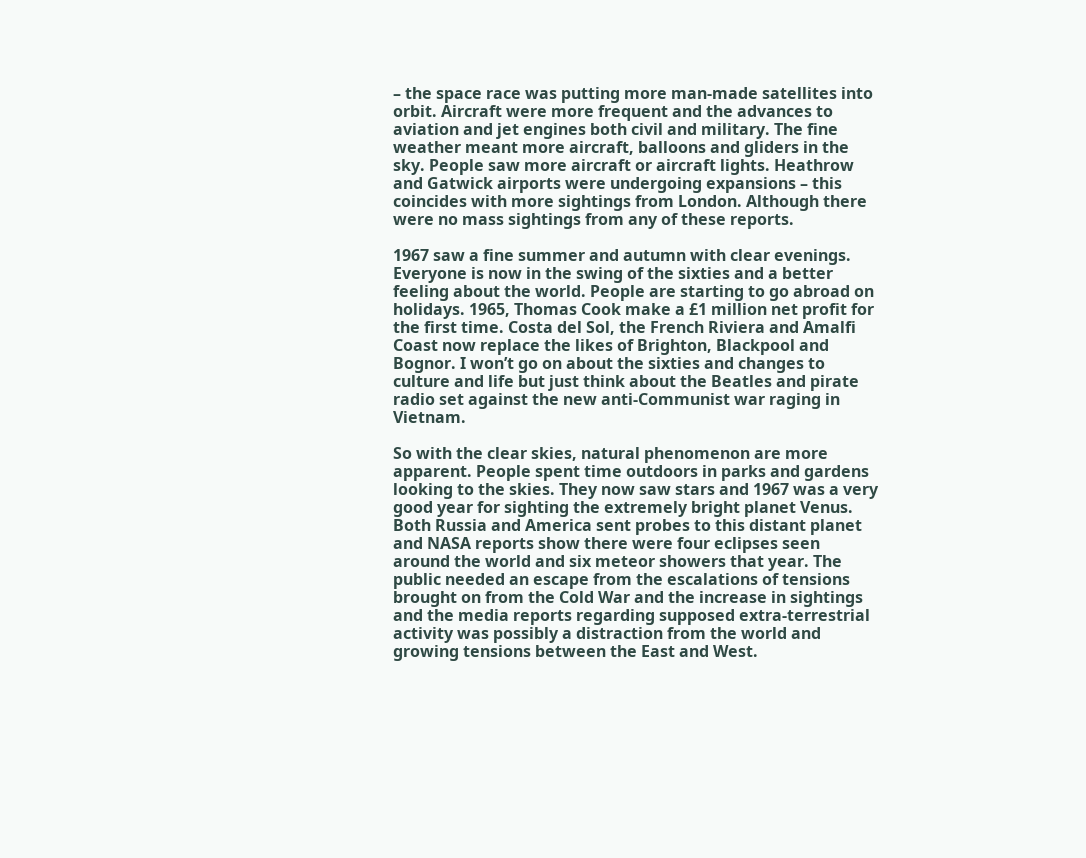– the space race was putting more man-made satellites into orbit. Aircraft were more frequent and the advances to aviation and jet engines both civil and military. The fine weather meant more aircraft, balloons and gliders in the sky. People saw more aircraft or aircraft lights. Heathrow and Gatwick airports were undergoing expansions – this coincides with more sightings from London. Although there were no mass sightings from any of these reports.

1967 saw a fine summer and autumn with clear evenings. Everyone is now in the swing of the sixties and a better feeling about the world. People are starting to go abroad on holidays. 1965, Thomas Cook make a £1 million net profit for the first time. Costa del Sol, the French Riviera and Amalfi Coast now replace the likes of Brighton, Blackpool and Bognor. I won’t go on about the sixties and changes to culture and life but just think about the Beatles and pirate radio set against the new anti-Communist war raging in Vietnam.

So with the clear skies, natural phenomenon are more apparent. People spent time outdoors in parks and gardens looking to the skies. They now saw stars and 1967 was a very good year for sighting the extremely bright planet Venus. Both Russia and America sent probes to this distant planet and NASA reports show there were four eclipses seen around the world and six meteor showers that year. The public needed an escape from the escalations of tensions brought on from the Cold War and the increase in sightings and the media reports regarding supposed extra-terrestrial activity was possibly a distraction from the world and growing tensions between the East and West.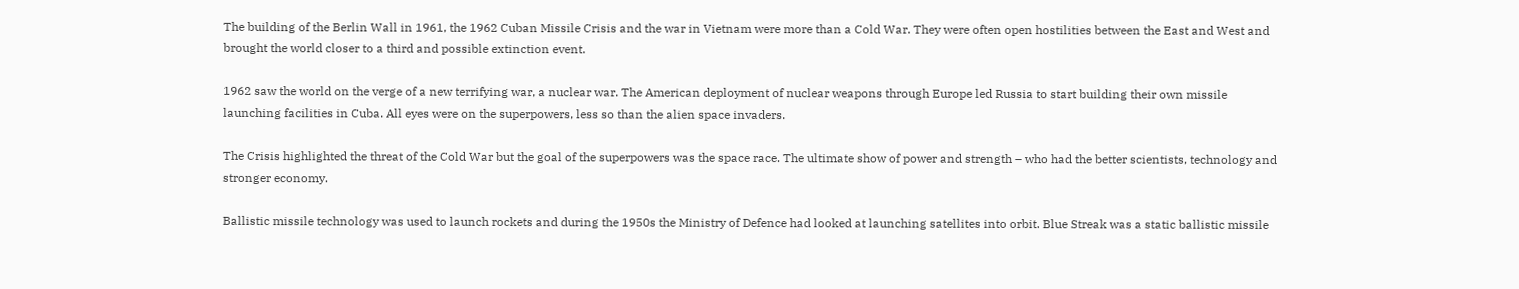The building of the Berlin Wall in 1961, the 1962 Cuban Missile Crisis and the war in Vietnam were more than a Cold War. They were often open hostilities between the East and West and brought the world closer to a third and possible extinction event.

1962 saw the world on the verge of a new terrifying war, a nuclear war. The American deployment of nuclear weapons through Europe led Russia to start building their own missile launching facilities in Cuba. All eyes were on the superpowers, less so than the alien space invaders.

The Crisis highlighted the threat of the Cold War but the goal of the superpowers was the space race. The ultimate show of power and strength – who had the better scientists, technology and stronger economy.

Ballistic missile technology was used to launch rockets and during the 1950s the Ministry of Defence had looked at launching satellites into orbit. Blue Streak was a static ballistic missile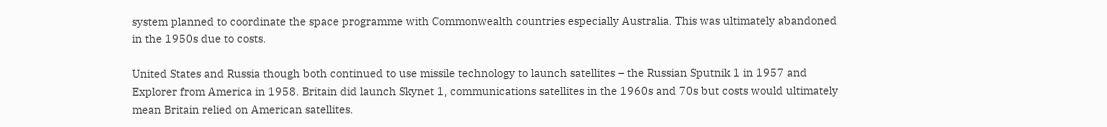system planned to coordinate the space programme with Commonwealth countries especially Australia. This was ultimately abandoned in the 1950s due to costs.

United States and Russia though both continued to use missile technology to launch satellites – the Russian Sputnik 1 in 1957 and Explorer from America in 1958. Britain did launch Skynet 1, communications satellites in the 1960s and 70s but costs would ultimately mean Britain relied on American satellites.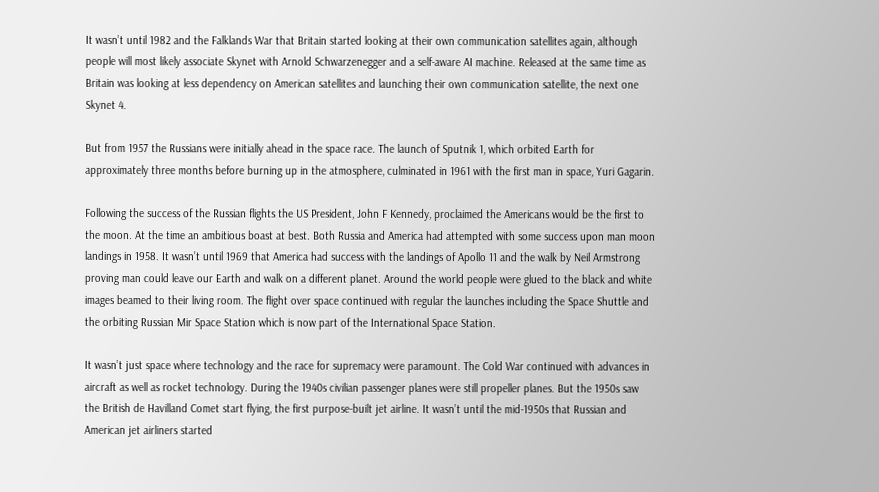It wasn’t until 1982 and the Falklands War that Britain started looking at their own communication satellites again, although people will most likely associate Skynet with Arnold Schwarzenegger and a self-aware AI machine. Released at the same time as Britain was looking at less dependency on American satellites and launching their own communication satellite, the next one Skynet 4.

But from 1957 the Russians were initially ahead in the space race. The launch of Sputnik 1, which orbited Earth for approximately three months before burning up in the atmosphere, culminated in 1961 with the first man in space, Yuri Gagarin.

Following the success of the Russian flights the US President, John F Kennedy, proclaimed the Americans would be the first to the moon. At the time an ambitious boast at best. Both Russia and America had attempted with some success upon man moon landings in 1958. It wasn’t until 1969 that America had success with the landings of Apollo 11 and the walk by Neil Armstrong proving man could leave our Earth and walk on a different planet. Around the world people were glued to the black and white images beamed to their living room. The flight over space continued with regular the launches including the Space Shuttle and the orbiting Russian Mir Space Station which is now part of the International Space Station.

It wasn’t just space where technology and the race for supremacy were paramount. The Cold War continued with advances in aircraft as well as rocket technology. During the 1940s civilian passenger planes were still propeller planes. But the 1950s saw the British de Havilland Comet start flying, the first purpose-built jet airline. It wasn’t until the mid-1950s that Russian and American jet airliners started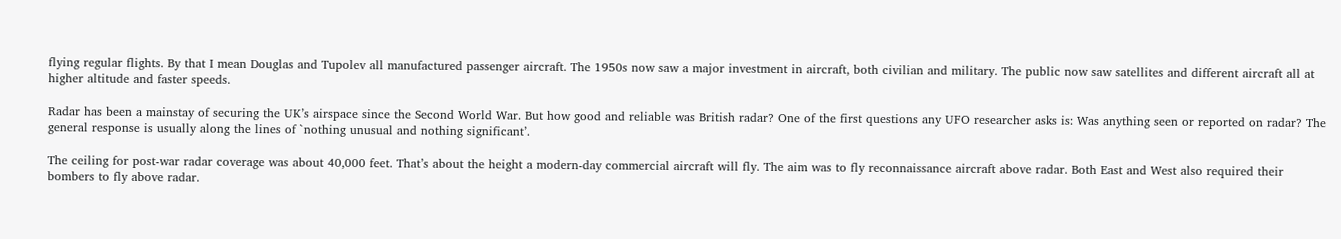flying regular flights. By that I mean Douglas and Tupolev all manufactured passenger aircraft. The 1950s now saw a major investment in aircraft, both civilian and military. The public now saw satellites and different aircraft all at higher altitude and faster speeds.

Radar has been a mainstay of securing the UK’s airspace since the Second World War. But how good and reliable was British radar? One of the first questions any UFO researcher asks is: Was anything seen or reported on radar? The general response is usually along the lines of `nothing unusual and nothing significant’.

The ceiling for post-war radar coverage was about 40,000 feet. That’s about the height a modern-day commercial aircraft will fly. The aim was to fly reconnaissance aircraft above radar. Both East and West also required their bombers to fly above radar.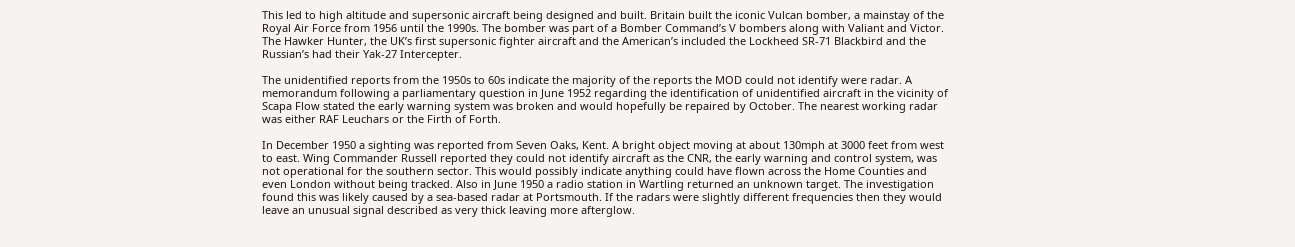This led to high altitude and supersonic aircraft being designed and built. Britain built the iconic Vulcan bomber, a mainstay of the Royal Air Force from 1956 until the 1990s. The bomber was part of a Bomber Command’s V bombers along with Valiant and Victor. The Hawker Hunter, the UK’s first supersonic fighter aircraft and the American’s included the Lockheed SR-71 Blackbird and the Russian’s had their Yak-27 Intercepter.

The unidentified reports from the 1950s to 60s indicate the majority of the reports the MOD could not identify were radar. A memorandum following a parliamentary question in June 1952 regarding the identification of unidentified aircraft in the vicinity of Scapa Flow stated the early warning system was broken and would hopefully be repaired by October. The nearest working radar was either RAF Leuchars or the Firth of Forth.

In December 1950 a sighting was reported from Seven Oaks, Kent. A bright object moving at about 130mph at 3000 feet from west to east. Wing Commander Russell reported they could not identify aircraft as the CNR, the early warning and control system, was not operational for the southern sector. This would possibly indicate anything could have flown across the Home Counties and even London without being tracked. Also in June 1950 a radio station in Wartling returned an unknown target. The investigation found this was likely caused by a sea-based radar at Portsmouth. If the radars were slightly different frequencies then they would leave an unusual signal described as very thick leaving more afterglow.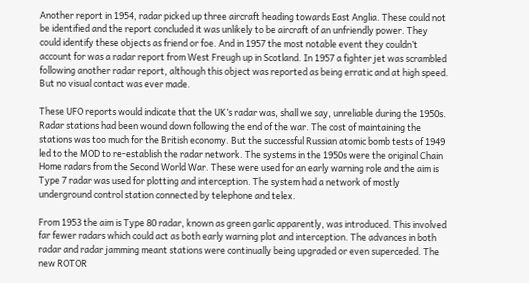Another report in 1954, radar picked up three aircraft heading towards East Anglia. These could not be identified and the report concluded it was unlikely to be aircraft of an unfriendly power. They could identify these objects as friend or foe. And in 1957 the most notable event they couldn’t account for was a radar report from West Freugh up in Scotland. In 1957 a fighter jet was scrambled following another radar report, although this object was reported as being erratic and at high speed. But no visual contact was ever made.

These UFO reports would indicate that the UK’s radar was, shall we say, unreliable during the 1950s. Radar stations had been wound down following the end of the war. The cost of maintaining the stations was too much for the British economy. But the successful Russian atomic bomb tests of 1949 led to the MOD to re-establish the radar network. The systems in the 1950s were the original Chain Home radars from the Second World War. These were used for an early warning role and the aim is Type 7 radar was used for plotting and interception. The system had a network of mostly underground control station connected by telephone and telex.

From 1953 the aim is Type 80 radar, known as green garlic apparently, was introduced. This involved far fewer radars which could act as both early warning plot and interception. The advances in both radar and radar jamming meant stations were continually being upgraded or even superceded. The new ROTOR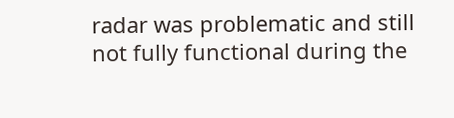radar was problematic and still not fully functional during the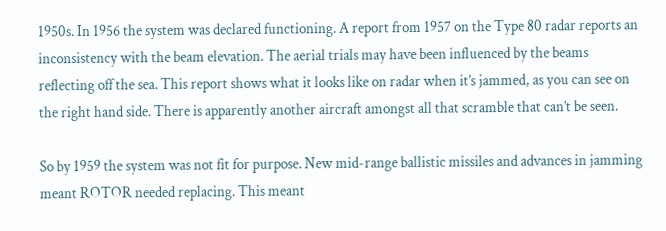1950s. In 1956 the system was declared functioning. A report from 1957 on the Type 80 radar reports an inconsistency with the beam elevation. The aerial trials may have been influenced by the beams reflecting off the sea. This report shows what it looks like on radar when it’s jammed, as you can see on the right hand side. There is apparently another aircraft amongst all that scramble that can’t be seen.

So by 1959 the system was not fit for purpose. New mid-range ballistic missiles and advances in jamming meant ROTOR needed replacing. This meant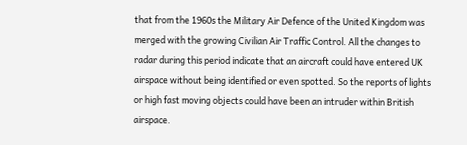that from the 1960s the Military Air Defence of the United Kingdom was merged with the growing Civilian Air Traffic Control. All the changes to radar during this period indicate that an aircraft could have entered UK airspace without being identified or even spotted. So the reports of lights or high fast moving objects could have been an intruder within British airspace.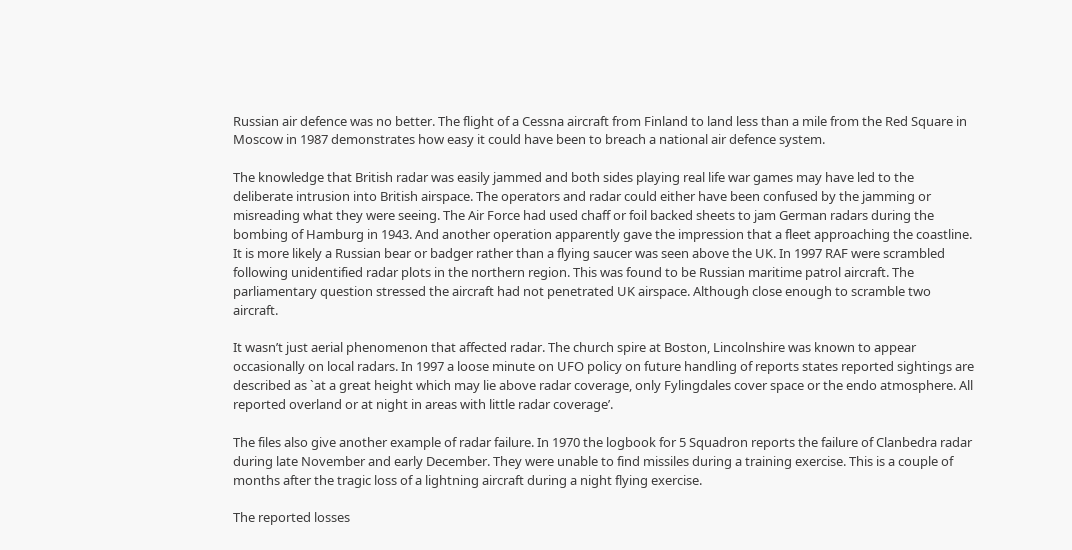Russian air defence was no better. The flight of a Cessna aircraft from Finland to land less than a mile from the Red Square in Moscow in 1987 demonstrates how easy it could have been to breach a national air defence system.

The knowledge that British radar was easily jammed and both sides playing real life war games may have led to the deliberate intrusion into British airspace. The operators and radar could either have been confused by the jamming or misreading what they were seeing. The Air Force had used chaff or foil backed sheets to jam German radars during the bombing of Hamburg in 1943. And another operation apparently gave the impression that a fleet approaching the coastline. It is more likely a Russian bear or badger rather than a flying saucer was seen above the UK. In 1997 RAF were scrambled following unidentified radar plots in the northern region. This was found to be Russian maritime patrol aircraft. The parliamentary question stressed the aircraft had not penetrated UK airspace. Although close enough to scramble two aircraft.

It wasn’t just aerial phenomenon that affected radar. The church spire at Boston, Lincolnshire was known to appear occasionally on local radars. In 1997 a loose minute on UFO policy on future handling of reports states reported sightings are described as `at a great height which may lie above radar coverage, only Fylingdales cover space or the endo atmosphere. All reported overland or at night in areas with little radar coverage’.

The files also give another example of radar failure. In 1970 the logbook for 5 Squadron reports the failure of Clanbedra radar during late November and early December. They were unable to find missiles during a training exercise. This is a couple of months after the tragic loss of a lightning aircraft during a night flying exercise.

The reported losses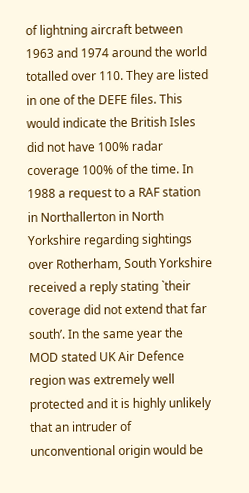of lightning aircraft between 1963 and 1974 around the world totalled over 110. They are listed in one of the DEFE files. This would indicate the British Isles did not have 100% radar coverage 100% of the time. In 1988 a request to a RAF station in Northallerton in North Yorkshire regarding sightings over Rotherham, South Yorkshire received a reply stating `their coverage did not extend that far south’. In the same year the MOD stated UK Air Defence region was extremely well protected and it is highly unlikely that an intruder of unconventional origin would be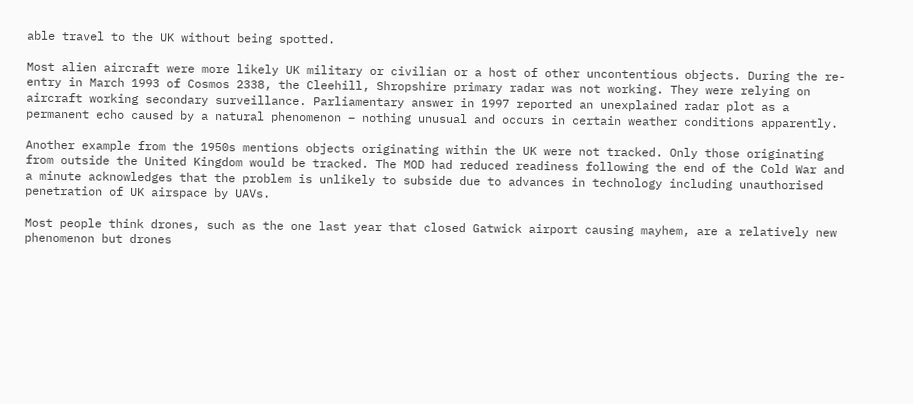able travel to the UK without being spotted.

Most alien aircraft were more likely UK military or civilian or a host of other uncontentious objects. During the re-entry in March 1993 of Cosmos 2338, the Cleehill, Shropshire primary radar was not working. They were relying on aircraft working secondary surveillance. Parliamentary answer in 1997 reported an unexplained radar plot as a permanent echo caused by a natural phenomenon – nothing unusual and occurs in certain weather conditions apparently.

Another example from the 1950s mentions objects originating within the UK were not tracked. Only those originating from outside the United Kingdom would be tracked. The MOD had reduced readiness following the end of the Cold War and a minute acknowledges that the problem is unlikely to subside due to advances in technology including unauthorised penetration of UK airspace by UAVs.

Most people think drones, such as the one last year that closed Gatwick airport causing mayhem, are a relatively new phenomenon but drones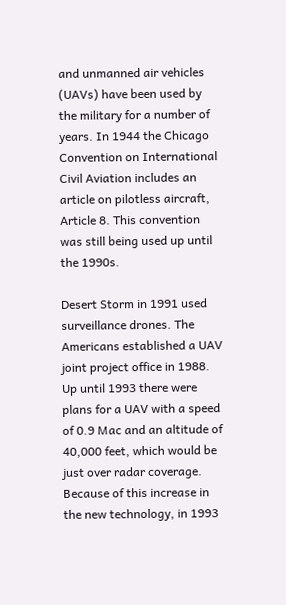and unmanned air vehicles (UAVs) have been used by the military for a number of years. In 1944 the Chicago Convention on International Civil Aviation includes an article on pilotless aircraft, Article 8. This convention was still being used up until the 1990s.

Desert Storm in 1991 used surveillance drones. The Americans established a UAV joint project office in 1988. Up until 1993 there were plans for a UAV with a speed of 0.9 Mac and an altitude of 40,000 feet, which would be just over radar coverage. Because of this increase in the new technology, in 1993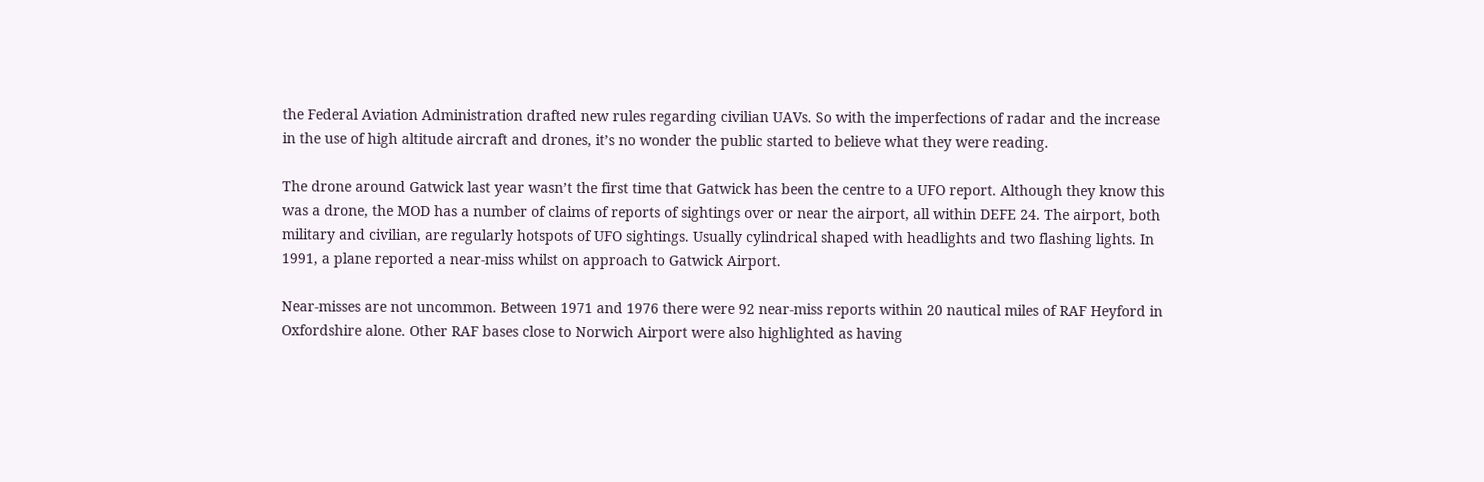the Federal Aviation Administration drafted new rules regarding civilian UAVs. So with the imperfections of radar and the increase in the use of high altitude aircraft and drones, it’s no wonder the public started to believe what they were reading.

The drone around Gatwick last year wasn’t the first time that Gatwick has been the centre to a UFO report. Although they know this was a drone, the MOD has a number of claims of reports of sightings over or near the airport, all within DEFE 24. The airport, both military and civilian, are regularly hotspots of UFO sightings. Usually cylindrical shaped with headlights and two flashing lights. In 1991, a plane reported a near-miss whilst on approach to Gatwick Airport.

Near-misses are not uncommon. Between 1971 and 1976 there were 92 near-miss reports within 20 nautical miles of RAF Heyford in Oxfordshire alone. Other RAF bases close to Norwich Airport were also highlighted as having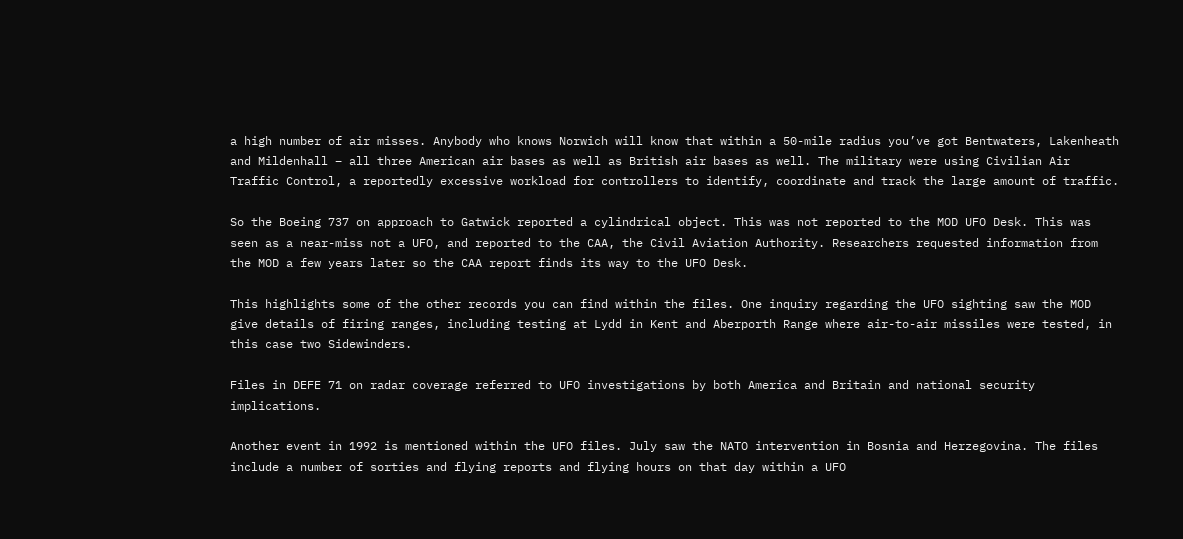a high number of air misses. Anybody who knows Norwich will know that within a 50-mile radius you’ve got Bentwaters, Lakenheath and Mildenhall – all three American air bases as well as British air bases as well. The military were using Civilian Air Traffic Control, a reportedly excessive workload for controllers to identify, coordinate and track the large amount of traffic.

So the Boeing 737 on approach to Gatwick reported a cylindrical object. This was not reported to the MOD UFO Desk. This was seen as a near-miss not a UFO, and reported to the CAA, the Civil Aviation Authority. Researchers requested information from the MOD a few years later so the CAA report finds its way to the UFO Desk.

This highlights some of the other records you can find within the files. One inquiry regarding the UFO sighting saw the MOD give details of firing ranges, including testing at Lydd in Kent and Aberporth Range where air-to-air missiles were tested, in this case two Sidewinders.

Files in DEFE 71 on radar coverage referred to UFO investigations by both America and Britain and national security implications.

Another event in 1992 is mentioned within the UFO files. July saw the NATO intervention in Bosnia and Herzegovina. The files include a number of sorties and flying reports and flying hours on that day within a UFO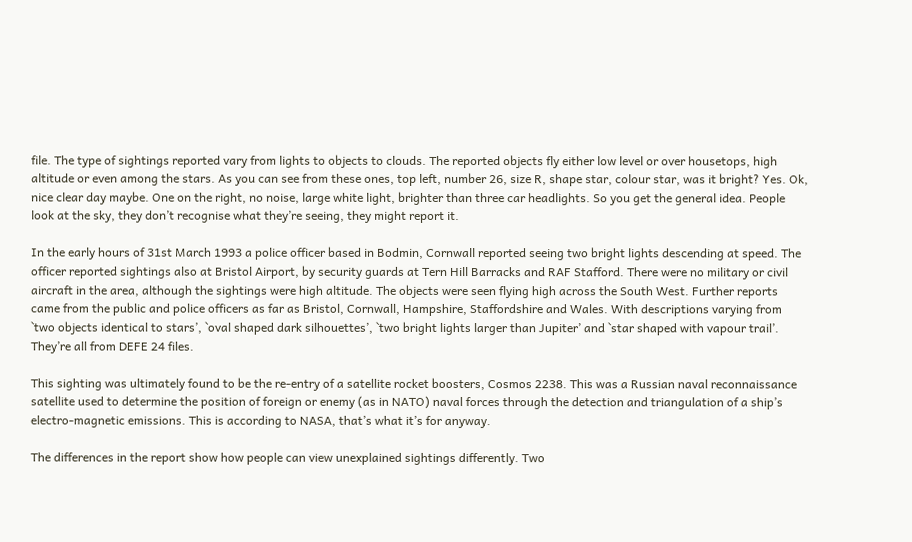file. The type of sightings reported vary from lights to objects to clouds. The reported objects fly either low level or over housetops, high altitude or even among the stars. As you can see from these ones, top left, number 26, size R, shape star, colour star, was it bright? Yes. Ok, nice clear day maybe. One on the right, no noise, large white light, brighter than three car headlights. So you get the general idea. People look at the sky, they don’t recognise what they’re seeing, they might report it.

In the early hours of 31st March 1993 a police officer based in Bodmin, Cornwall reported seeing two bright lights descending at speed. The officer reported sightings also at Bristol Airport, by security guards at Tern Hill Barracks and RAF Stafford. There were no military or civil aircraft in the area, although the sightings were high altitude. The objects were seen flying high across the South West. Further reports came from the public and police officers as far as Bristol, Cornwall, Hampshire, Staffordshire and Wales. With descriptions varying from `two objects identical to stars’, `oval shaped dark silhouettes’, `two bright lights larger than Jupiter’ and `star shaped with vapour trail’. They’re all from DEFE 24 files.

This sighting was ultimately found to be the re-entry of a satellite rocket boosters, Cosmos 2238. This was a Russian naval reconnaissance satellite used to determine the position of foreign or enemy (as in NATO) naval forces through the detection and triangulation of a ship’s electro-magnetic emissions. This is according to NASA, that’s what it’s for anyway.

The differences in the report show how people can view unexplained sightings differently. Two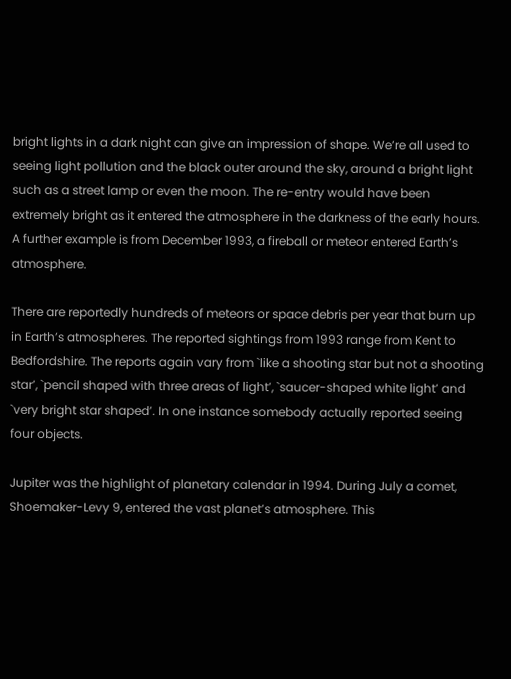bright lights in a dark night can give an impression of shape. We’re all used to seeing light pollution and the black outer around the sky, around a bright light such as a street lamp or even the moon. The re-entry would have been extremely bright as it entered the atmosphere in the darkness of the early hours. A further example is from December 1993, a fireball or meteor entered Earth’s atmosphere.

There are reportedly hundreds of meteors or space debris per year that burn up in Earth’s atmospheres. The reported sightings from 1993 range from Kent to Bedfordshire. The reports again vary from `like a shooting star but not a shooting star’, `pencil shaped with three areas of light’, `saucer-shaped white light’ and `very bright star shaped’. In one instance somebody actually reported seeing four objects.

Jupiter was the highlight of planetary calendar in 1994. During July a comet, Shoemaker-Levy 9, entered the vast planet’s atmosphere. This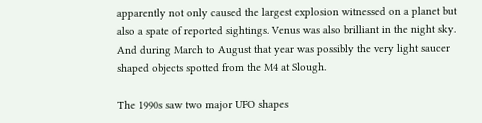apparently not only caused the largest explosion witnessed on a planet but also a spate of reported sightings. Venus was also brilliant in the night sky. And during March to August that year was possibly the very light saucer shaped objects spotted from the M4 at Slough.

The 1990s saw two major UFO shapes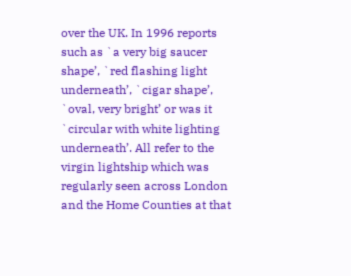over the UK. In 1996 reports such as `a very big saucer shape’, `red flashing light underneath’, `cigar shape’, `oval, very bright’ or was it `circular with white lighting underneath’. All refer to the virgin lightship which was regularly seen across London and the Home Counties at that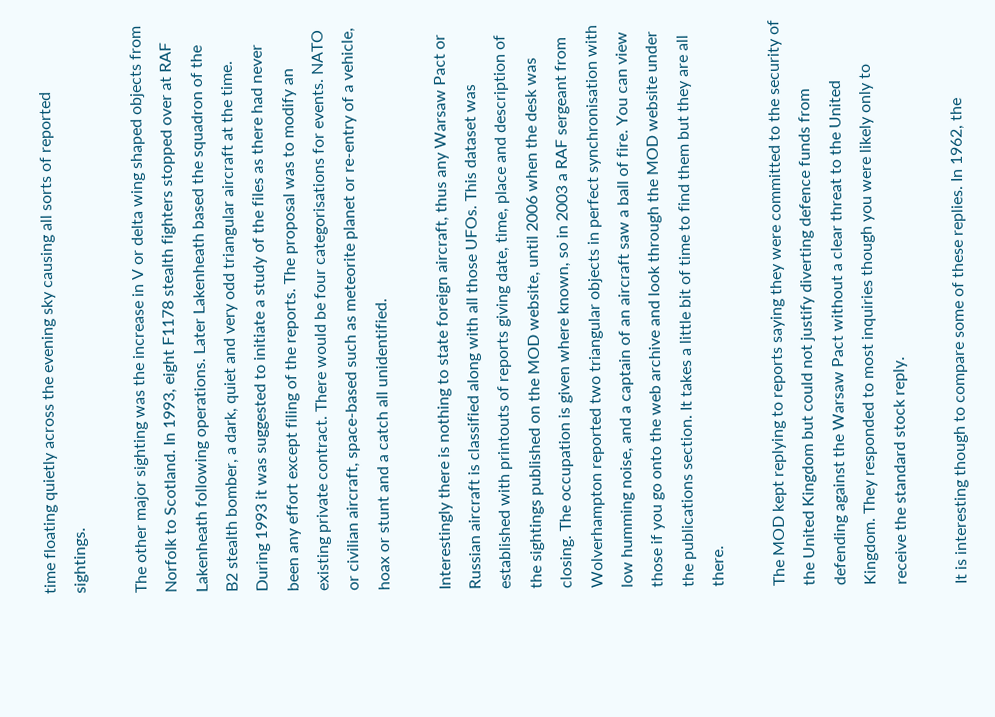time floating quietly across the evening sky causing all sorts of reported sightings.

The other major sighting was the increase in V or delta wing shaped objects from Norfolk to Scotland. In 1993, eight F1178 stealth fighters stopped over at RAF Lakenheath following operations. Later Lakenheath based the squadron of the B2 stealth bomber, a dark, quiet and very odd triangular aircraft at the time. During 1993 it was suggested to initiate a study of the files as there had never been any effort except filing of the reports. The proposal was to modify an existing private contract. There would be four categorisations for events. NATO or civilian aircraft, space-based such as meteorite planet or re-entry of a vehicle, hoax or stunt and a catch all unidentified.

Interestingly there is nothing to state foreign aircraft, thus any Warsaw Pact or Russian aircraft is classified along with all those UFOs. This dataset was established with printouts of reports giving date, time, place and description of the sightings published on the MOD website, until 2006 when the desk was closing. The occupation is given where known, so in 2003 a RAF sergeant from Wolverhampton reported two triangular objects in perfect synchronisation with low humming noise, and a captain of an aircraft saw a ball of fire. You can view those if you go onto the web archive and look through the MOD website under the publications section. It takes a little bit of time to find them but they are all there.

The MOD kept replying to reports saying they were committed to the security of the United Kingdom but could not justify diverting defence funds from defending against the Warsaw Pact without a clear threat to the United Kingdom. They responded to most inquiries though you were likely only to receive the standard stock reply.

It is interesting though to compare some of these replies. In 1962, the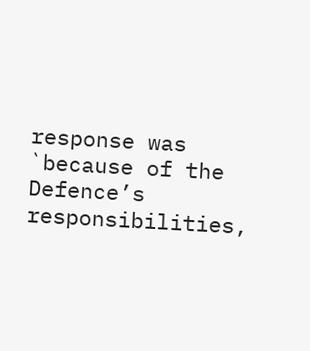response was `because of the Defence’s responsibilities,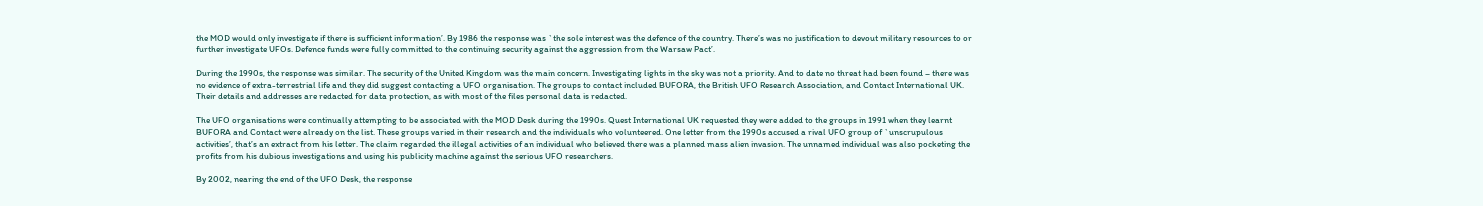the MOD would only investigate if there is sufficient information’. By 1986 the response was `the sole interest was the defence of the country. There’s was no justification to devout military resources to or further investigate UFOs. Defence funds were fully committed to the continuing security against the aggression from the Warsaw Pact’.

During the 1990s, the response was similar. The security of the United Kingdom was the main concern. Investigating lights in the sky was not a priority. And to date no threat had been found – there was no evidence of extra-terrestrial life and they did suggest contacting a UFO organisation. The groups to contact included BUFORA, the British UFO Research Association, and Contact International UK. Their details and addresses are redacted for data protection, as with most of the files personal data is redacted.

The UFO organisations were continually attempting to be associated with the MOD Desk during the 1990s. Quest International UK requested they were added to the groups in 1991 when they learnt BUFORA and Contact were already on the list. These groups varied in their research and the individuals who volunteered. One letter from the 1990s accused a rival UFO group of `unscrupulous activities’, that’s an extract from his letter. The claim regarded the illegal activities of an individual who believed there was a planned mass alien invasion. The unnamed individual was also pocketing the profits from his dubious investigations and using his publicity machine against the serious UFO researchers.

By 2002, nearing the end of the UFO Desk, the response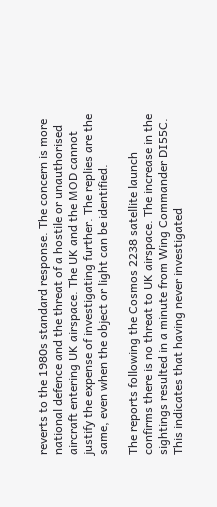reverts to the 1980s standard response. The concern is more national defence and the threat of a hostile or unauthorised aircraft entering UK airspace. The UK and the MOD cannot justify the expense of investigating further. The replies are the same, even when the object or light can be identified.

The reports following the Cosmos 2238 satellite launch confirms there is no threat to UK airspace. The increase in the sightings resulted in a minute from Wing Commander DI55C. This indicates that having never investigated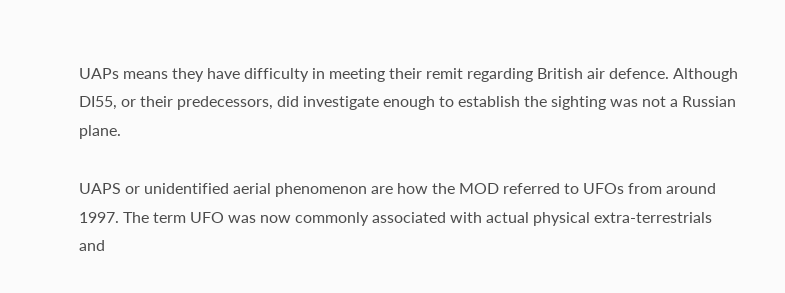UAPs means they have difficulty in meeting their remit regarding British air defence. Although DI55, or their predecessors, did investigate enough to establish the sighting was not a Russian plane.

UAPS or unidentified aerial phenomenon are how the MOD referred to UFOs from around 1997. The term UFO was now commonly associated with actual physical extra-terrestrials and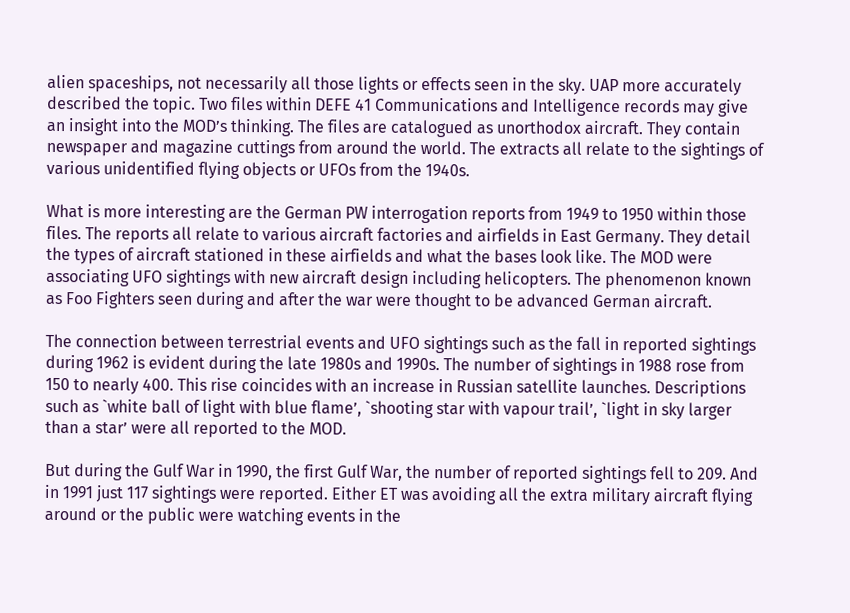alien spaceships, not necessarily all those lights or effects seen in the sky. UAP more accurately described the topic. Two files within DEFE 41 Communications and Intelligence records may give an insight into the MOD’s thinking. The files are catalogued as unorthodox aircraft. They contain newspaper and magazine cuttings from around the world. The extracts all relate to the sightings of various unidentified flying objects or UFOs from the 1940s.

What is more interesting are the German PW interrogation reports from 1949 to 1950 within those files. The reports all relate to various aircraft factories and airfields in East Germany. They detail the types of aircraft stationed in these airfields and what the bases look like. The MOD were associating UFO sightings with new aircraft design including helicopters. The phenomenon known as Foo Fighters seen during and after the war were thought to be advanced German aircraft.

The connection between terrestrial events and UFO sightings such as the fall in reported sightings during 1962 is evident during the late 1980s and 1990s. The number of sightings in 1988 rose from 150 to nearly 400. This rise coincides with an increase in Russian satellite launches. Descriptions such as `white ball of light with blue flame’, `shooting star with vapour trail’, `light in sky larger than a star’ were all reported to the MOD.

But during the Gulf War in 1990, the first Gulf War, the number of reported sightings fell to 209. And in 1991 just 117 sightings were reported. Either ET was avoiding all the extra military aircraft flying around or the public were watching events in the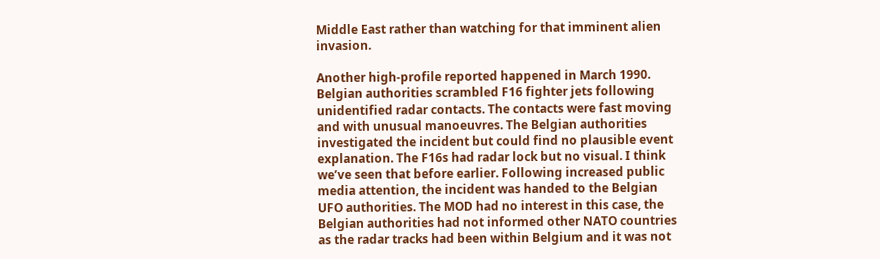Middle East rather than watching for that imminent alien invasion.

Another high-profile reported happened in March 1990. Belgian authorities scrambled F16 fighter jets following unidentified radar contacts. The contacts were fast moving and with unusual manoeuvres. The Belgian authorities investigated the incident but could find no plausible event explanation. The F16s had radar lock but no visual. I think we’ve seen that before earlier. Following increased public media attention, the incident was handed to the Belgian UFO authorities. The MOD had no interest in this case, the Belgian authorities had not informed other NATO countries as the radar tracks had been within Belgium and it was not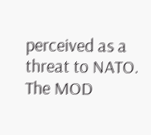perceived as a threat to NATO. The MOD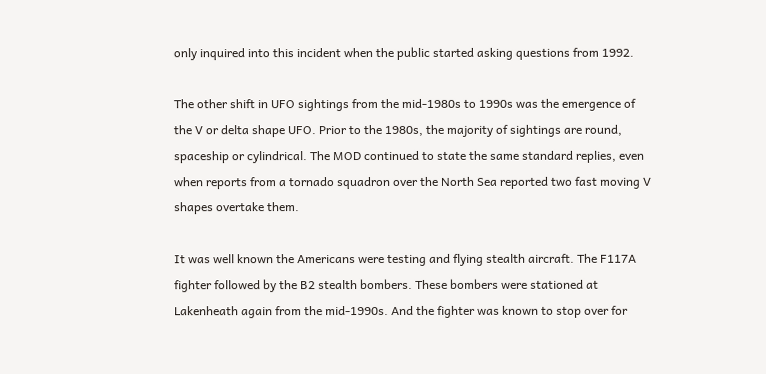only inquired into this incident when the public started asking questions from 1992.

The other shift in UFO sightings from the mid-1980s to 1990s was the emergence of the V or delta shape UFO. Prior to the 1980s, the majority of sightings are round, spaceship or cylindrical. The MOD continued to state the same standard replies, even when reports from a tornado squadron over the North Sea reported two fast moving V shapes overtake them.

It was well known the Americans were testing and flying stealth aircraft. The F117A fighter followed by the B2 stealth bombers. These bombers were stationed at Lakenheath again from the mid-1990s. And the fighter was known to stop over for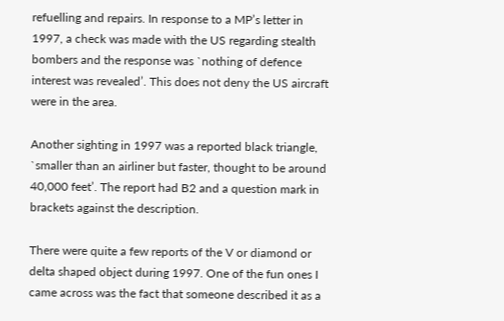refuelling and repairs. In response to a MP’s letter in 1997, a check was made with the US regarding stealth bombers and the response was `nothing of defence interest was revealed’. This does not deny the US aircraft were in the area.

Another sighting in 1997 was a reported black triangle, `smaller than an airliner but faster, thought to be around 40,000 feet’. The report had B2 and a question mark in brackets against the description.

There were quite a few reports of the V or diamond or delta shaped object during 1997. One of the fun ones I came across was the fact that someone described it as a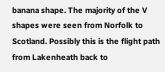banana shape. The majority of the V shapes were seen from Norfolk to Scotland. Possibly this is the flight path from Lakenheath back to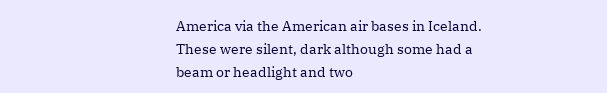America via the American air bases in Iceland. These were silent, dark although some had a beam or headlight and two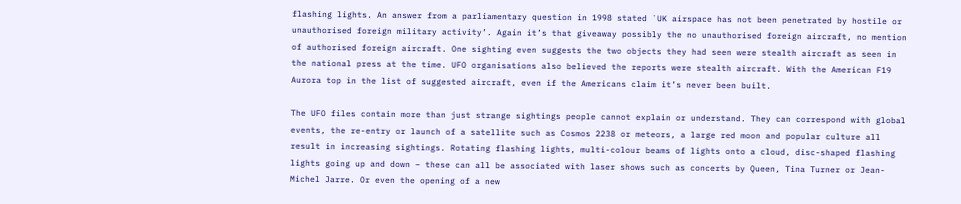flashing lights. An answer from a parliamentary question in 1998 stated `UK airspace has not been penetrated by hostile or unauthorised foreign military activity’. Again it’s that giveaway possibly the no unauthorised foreign aircraft, no mention of authorised foreign aircraft. One sighting even suggests the two objects they had seen were stealth aircraft as seen in the national press at the time. UFO organisations also believed the reports were stealth aircraft. With the American F19 Aurora top in the list of suggested aircraft, even if the Americans claim it’s never been built.

The UFO files contain more than just strange sightings people cannot explain or understand. They can correspond with global events, the re-entry or launch of a satellite such as Cosmos 2238 or meteors, a large red moon and popular culture all result in increasing sightings. Rotating flashing lights, multi-colour beams of lights onto a cloud, disc-shaped flashing lights going up and down – these can all be associated with laser shows such as concerts by Queen, Tina Turner or Jean-Michel Jarre. Or even the opening of a new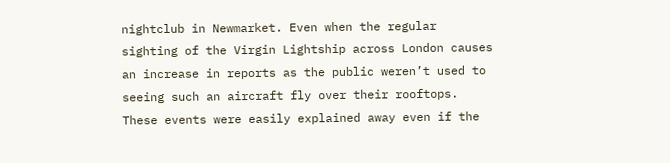nightclub in Newmarket. Even when the regular sighting of the Virgin Lightship across London causes an increase in reports as the public weren’t used to seeing such an aircraft fly over their rooftops. These events were easily explained away even if the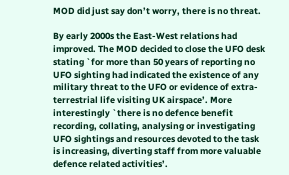MOD did just say don’t worry, there is no threat.

By early 2000s the East-West relations had improved. The MOD decided to close the UFO desk stating `for more than 50 years of reporting no UFO sighting had indicated the existence of any military threat to the UFO or evidence of extra-terrestrial life visiting UK airspace’. More interestingly `there is no defence benefit recording, collating, analysing or investigating UFO sightings and resources devoted to the task is increasing, diverting staff from more valuable defence related activities’.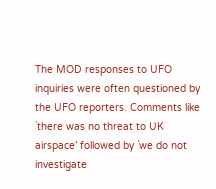The MOD responses to UFO inquiries were often questioned by the UFO reporters. Comments like `there was no threat to UK airspace’ followed by `we do not investigate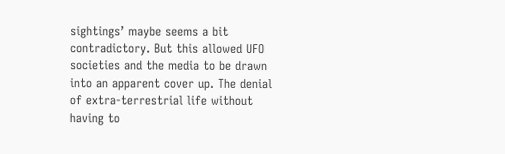sightings’ maybe seems a bit contradictory. But this allowed UFO societies and the media to be drawn into an apparent cover up. The denial of extra-terrestrial life without having to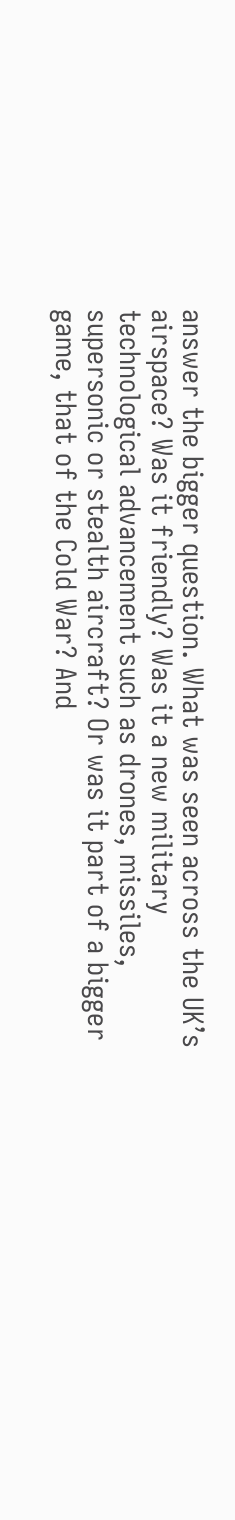answer the bigger question. What was seen across the UK’s airspace? Was it friendly? Was it a new military technological advancement such as drones, missiles, supersonic or stealth aircraft? Or was it part of a bigger game, that of the Cold War? And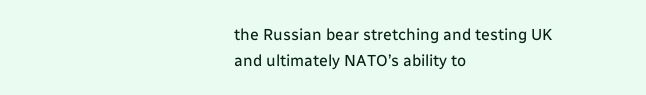the Russian bear stretching and testing UK and ultimately NATO’s ability to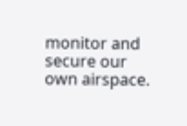monitor and secure our own airspace.